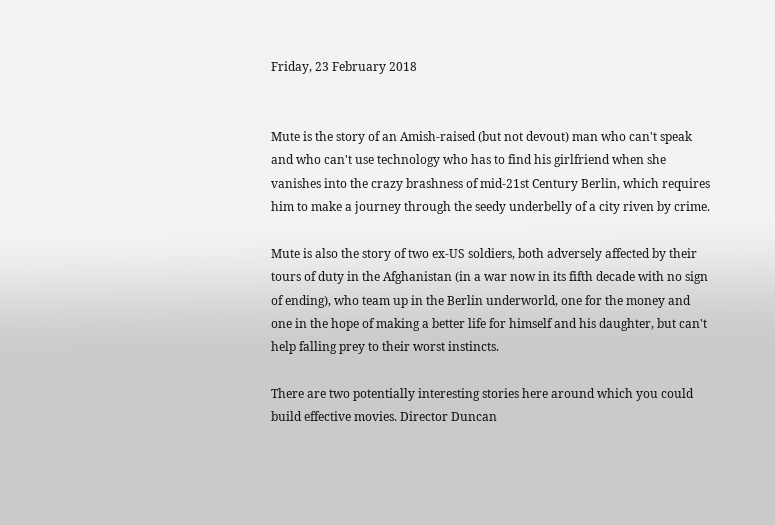Friday, 23 February 2018


Mute is the story of an Amish-raised (but not devout) man who can't speak and who can't use technology who has to find his girlfriend when she vanishes into the crazy brashness of mid-21st Century Berlin, which requires him to make a journey through the seedy underbelly of a city riven by crime.

Mute is also the story of two ex-US soldiers, both adversely affected by their tours of duty in the Afghanistan (in a war now in its fifth decade with no sign of ending), who team up in the Berlin underworld, one for the money and one in the hope of making a better life for himself and his daughter, but can't help falling prey to their worst instincts.

There are two potentially interesting stories here around which you could build effective movies. Director Duncan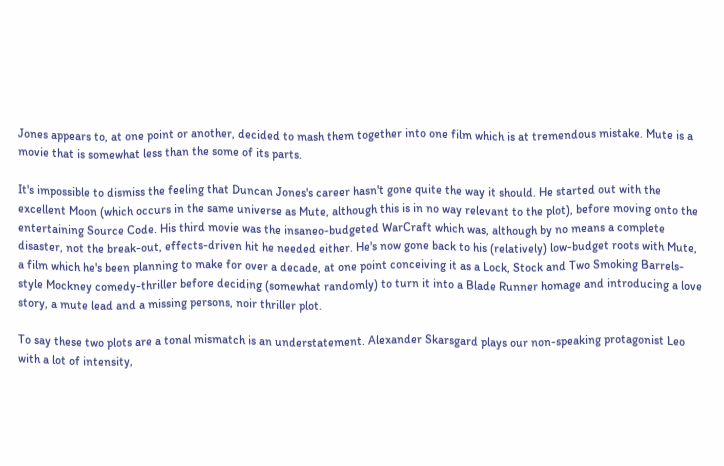Jones appears to, at one point or another, decided to mash them together into one film which is at tremendous mistake. Mute is a movie that is somewhat less than the some of its parts.

It's impossible to dismiss the feeling that Duncan Jones's career hasn't gone quite the way it should. He started out with the excellent Moon (which occurs in the same universe as Mute, although this is in no way relevant to the plot), before moving onto the entertaining Source Code. His third movie was the insaneo-budgeted WarCraft which was, although by no means a complete disaster, not the break-out, effects-driven hit he needed either. He's now gone back to his (relatively) low-budget roots with Mute, a film which he's been planning to make for over a decade, at one point conceiving it as a Lock, Stock and Two Smoking Barrels-style Mockney comedy-thriller before deciding (somewhat randomly) to turn it into a Blade Runner homage and introducing a love story, a mute lead and a missing persons, noir thriller plot.

To say these two plots are a tonal mismatch is an understatement. Alexander Skarsgard plays our non-speaking protagonist Leo with a lot of intensity,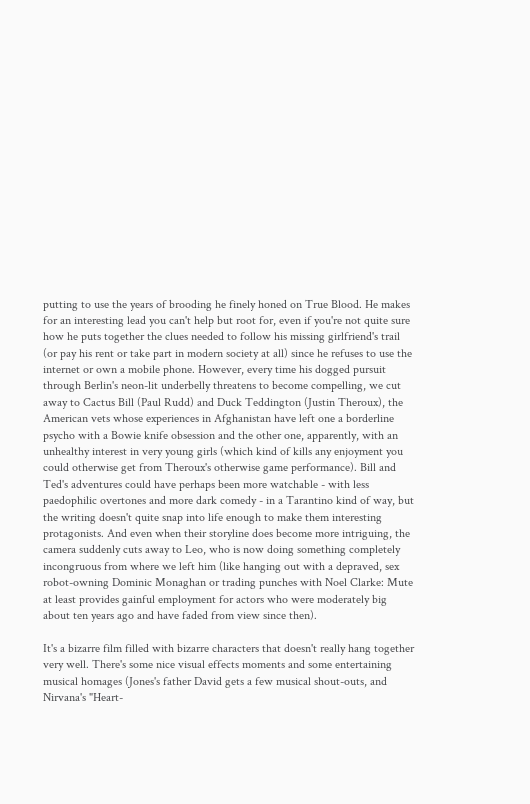putting to use the years of brooding he finely honed on True Blood. He makes for an interesting lead you can't help but root for, even if you're not quite sure how he puts together the clues needed to follow his missing girlfriend's trail (or pay his rent or take part in modern society at all) since he refuses to use the internet or own a mobile phone. However, every time his dogged pursuit through Berlin's neon-lit underbelly threatens to become compelling, we cut away to Cactus Bill (Paul Rudd) and Duck Teddington (Justin Theroux), the American vets whose experiences in Afghanistan have left one a borderline psycho with a Bowie knife obsession and the other one, apparently, with an unhealthy interest in very young girls (which kind of kills any enjoyment you could otherwise get from Theroux's otherwise game performance). Bill and Ted's adventures could have perhaps been more watchable - with less paedophilic overtones and more dark comedy - in a Tarantino kind of way, but the writing doesn't quite snap into life enough to make them interesting protagonists. And even when their storyline does become more intriguing, the camera suddenly cuts away to Leo, who is now doing something completely incongruous from where we left him (like hanging out with a depraved, sex robot-owning Dominic Monaghan or trading punches with Noel Clarke: Mute at least provides gainful employment for actors who were moderately big about ten years ago and have faded from view since then).

It's a bizarre film filled with bizarre characters that doesn't really hang together very well. There's some nice visual effects moments and some entertaining musical homages (Jones's father David gets a few musical shout-outs, and Nirvana's "Heart-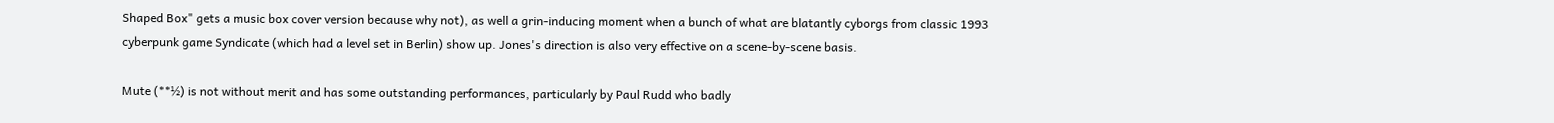Shaped Box" gets a music box cover version because why not), as well a grin-inducing moment when a bunch of what are blatantly cyborgs from classic 1993 cyberpunk game Syndicate (which had a level set in Berlin) show up. Jones's direction is also very effective on a scene-by-scene basis.

Mute (**½) is not without merit and has some outstanding performances, particularly by Paul Rudd who badly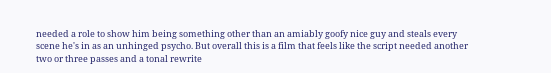needed a role to show him being something other than an amiably goofy nice guy and steals every scene he's in as an unhinged psycho. But overall this is a film that feels like the script needed another two or three passes and a tonal rewrite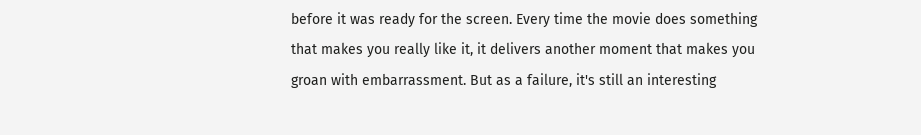before it was ready for the screen. Every time the movie does something that makes you really like it, it delivers another moment that makes you groan with embarrassment. But as a failure, it's still an interesting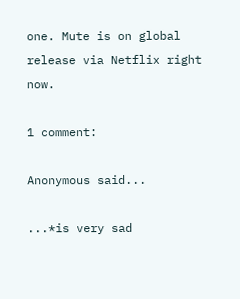one. Mute is on global release via Netflix right now.

1 comment:

Anonymous said...

...*is very sad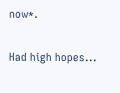now*.

Had high hopes...